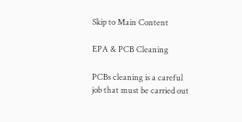Skip to Main Content

EPA & PCB Cleaning

PCBs cleaning is a careful job that must be carried out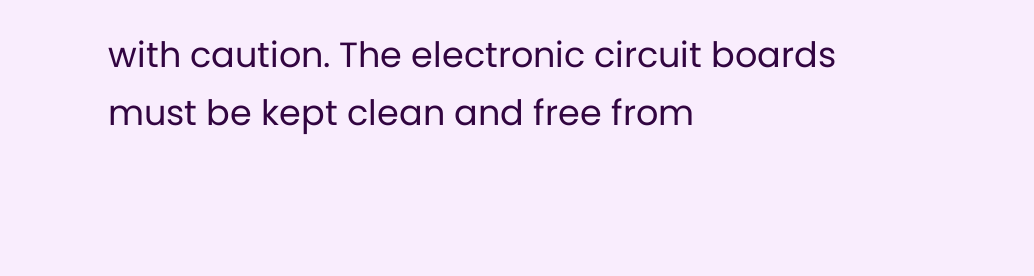with caution. The electronic circuit boards must be kept clean and free from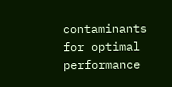contaminants for optimal performance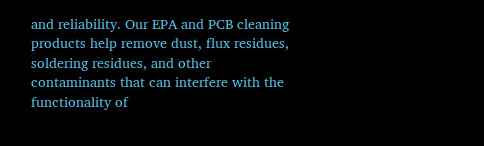and reliability. Our EPA and PCB cleaning products help remove dust, flux residues, soldering residues, and other contaminants that can interfere with the functionality of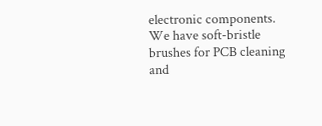electronic components. We have soft-bristle brushes for PCB cleaning and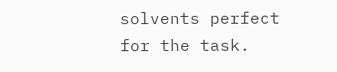solvents perfect for the task.